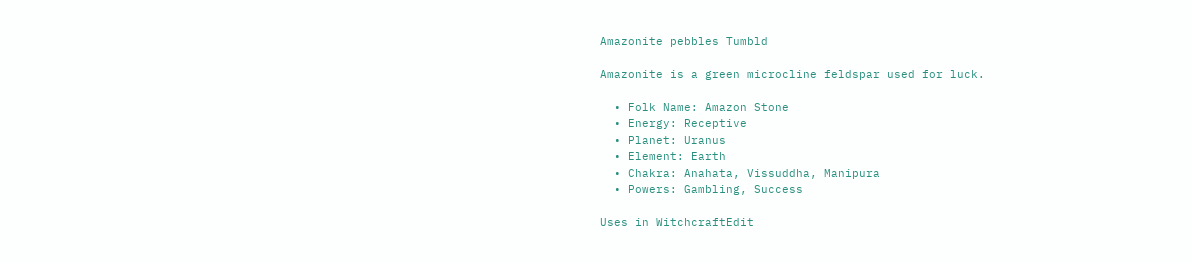Amazonite pebbles Tumbld

Amazonite is a green microcline feldspar used for luck.

  • Folk Name: Amazon Stone
  • Energy: Receptive
  • Planet: Uranus
  • Element: Earth
  • Chakra: Anahata, Vissuddha, Manipura
  • Powers: Gambling, Success

Uses in WitchcraftEdit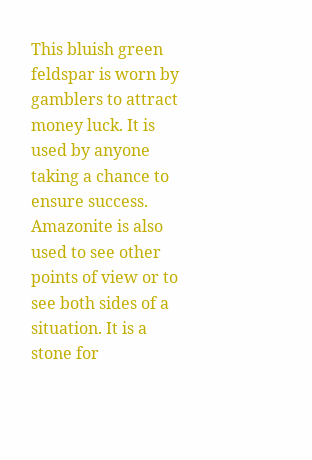This bluish green feldspar is worn by gamblers to attract money luck. It is used by anyone taking a chance to ensure success. Amazonite is also used to see other points of view or to see both sides of a situation. It is a stone for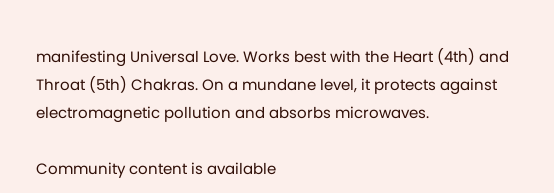manifesting Universal Love. Works best with the Heart (4th) and Throat (5th) Chakras. On a mundane level, it protects against electromagnetic pollution and absorbs microwaves.

Community content is available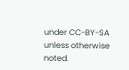under CC-BY-SA unless otherwise noted.